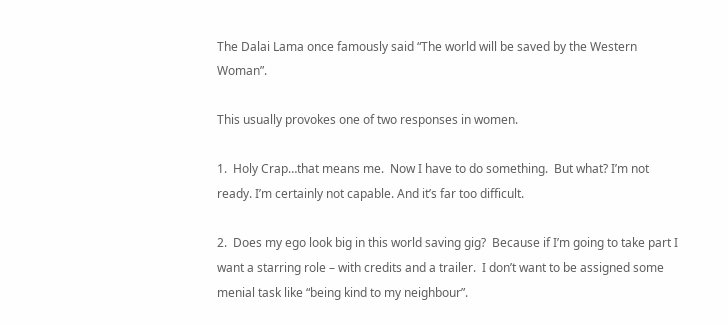The Dalai Lama once famously said “The world will be saved by the Western Woman”.

This usually provokes one of two responses in women.

1.  Holy Crap…that means me.  Now I have to do something.  But what? I’m not ready. I’m certainly not capable. And it’s far too difficult.

2.  Does my ego look big in this world saving gig?  Because if I’m going to take part I want a starring role – with credits and a trailer.  I don’t want to be assigned some menial task like “being kind to my neighbour”.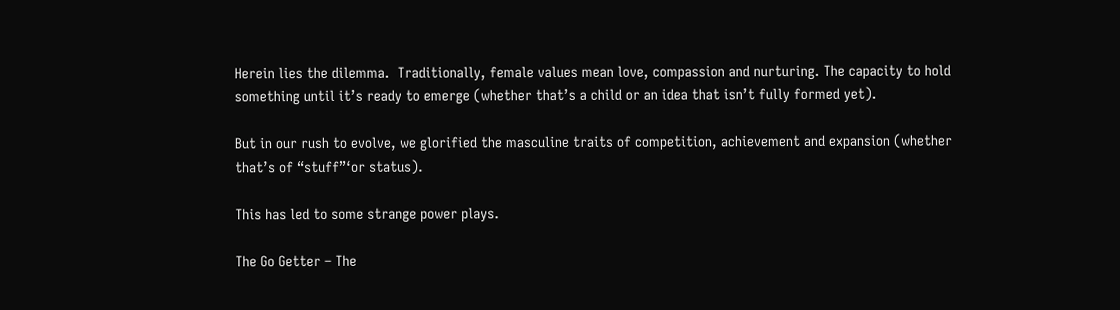Herein lies the dilemma.  Traditionally, female values mean love, compassion and nurturing. The capacity to hold something until it’s ready to emerge (whether that’s a child or an idea that isn’t fully formed yet).

But in our rush to evolve, we glorified the masculine traits of competition, achievement and expansion (whether that’s of “stuff”‘or status).

This has led to some strange power plays.

The Go Getter – The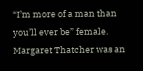“I’m more of a man than you’ll ever be” female. Margaret Thatcher was an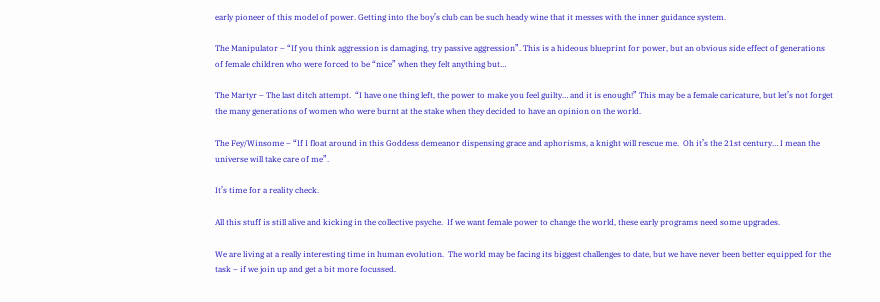early pioneer of this model of power. Getting into the boy’s club can be such heady wine that it messes with the inner guidance system.

The Manipulator – “If you think aggression is damaging, try passive aggression”. This is a hideous blueprint for power, but an obvious side effect of generations of female children who were forced to be “nice” when they felt anything but…

The Martyr – The last ditch attempt.  “I have one thing left, the power to make you feel guilty… and it is enough!” This may be a female caricature, but let’s not forget the many generations of women who were burnt at the stake when they decided to have an opinion on the world.

The Fey/Winsome – “If I float around in this Goddess demeanor dispensing grace and aphorisms, a knight will rescue me.  Oh it’s the 21st century… I mean the universe will take care of me”.

It’s time for a reality check.

All this stuff is still alive and kicking in the collective psyche.  If we want female power to change the world, these early programs need some upgrades.

We are living at a really interesting time in human evolution.  The world may be facing its biggest challenges to date, but we have never been better equipped for the task – if we join up and get a bit more focussed.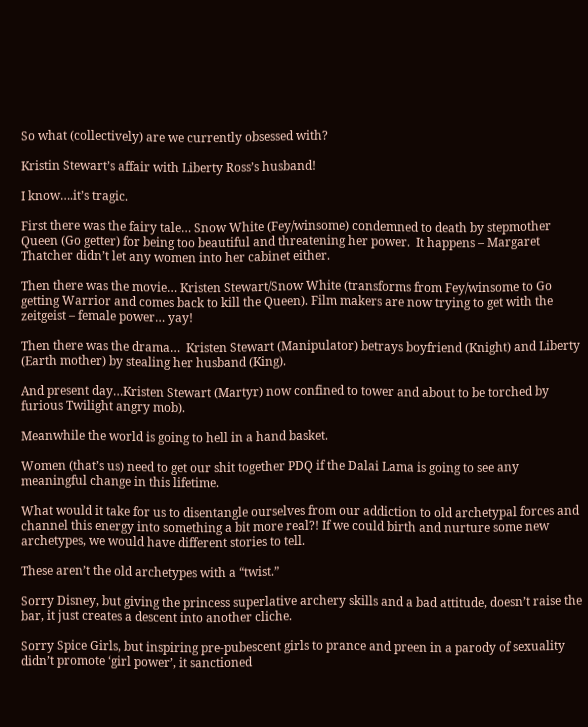So what (collectively) are we currently obsessed with?

Kristin Stewart’s affair with Liberty Ross’s husband!

I know….it’s tragic.

First there was the fairy tale… Snow White (Fey/winsome) condemned to death by stepmother Queen (Go getter) for being too beautiful and threatening her power.  It happens – Margaret Thatcher didn’t let any women into her cabinet either.

Then there was the movie… Kristen Stewart/Snow White (transforms from Fey/winsome to Go getting Warrior and comes back to kill the Queen). Film makers are now trying to get with the zeitgeist – female power… yay!

Then there was the drama…  Kristen Stewart (Manipulator) betrays boyfriend (Knight) and Liberty (Earth mother) by stealing her husband (King).

And present day…Kristen Stewart (Martyr) now confined to tower and about to be torched by furious Twilight angry mob).

Meanwhile the world is going to hell in a hand basket.

Women (that’s us) need to get our shit together PDQ if the Dalai Lama is going to see any meaningful change in this lifetime.

What would it take for us to disentangle ourselves from our addiction to old archetypal forces and channel this energy into something a bit more real?! If we could birth and nurture some new archetypes, we would have different stories to tell.

These aren’t the old archetypes with a “twist.”

Sorry Disney, but giving the princess superlative archery skills and a bad attitude, doesn’t raise the bar, it just creates a descent into another cliche.

Sorry Spice Girls, but inspiring pre-pubescent girls to prance and preen in a parody of sexuality didn’t promote ‘girl power’, it sanctioned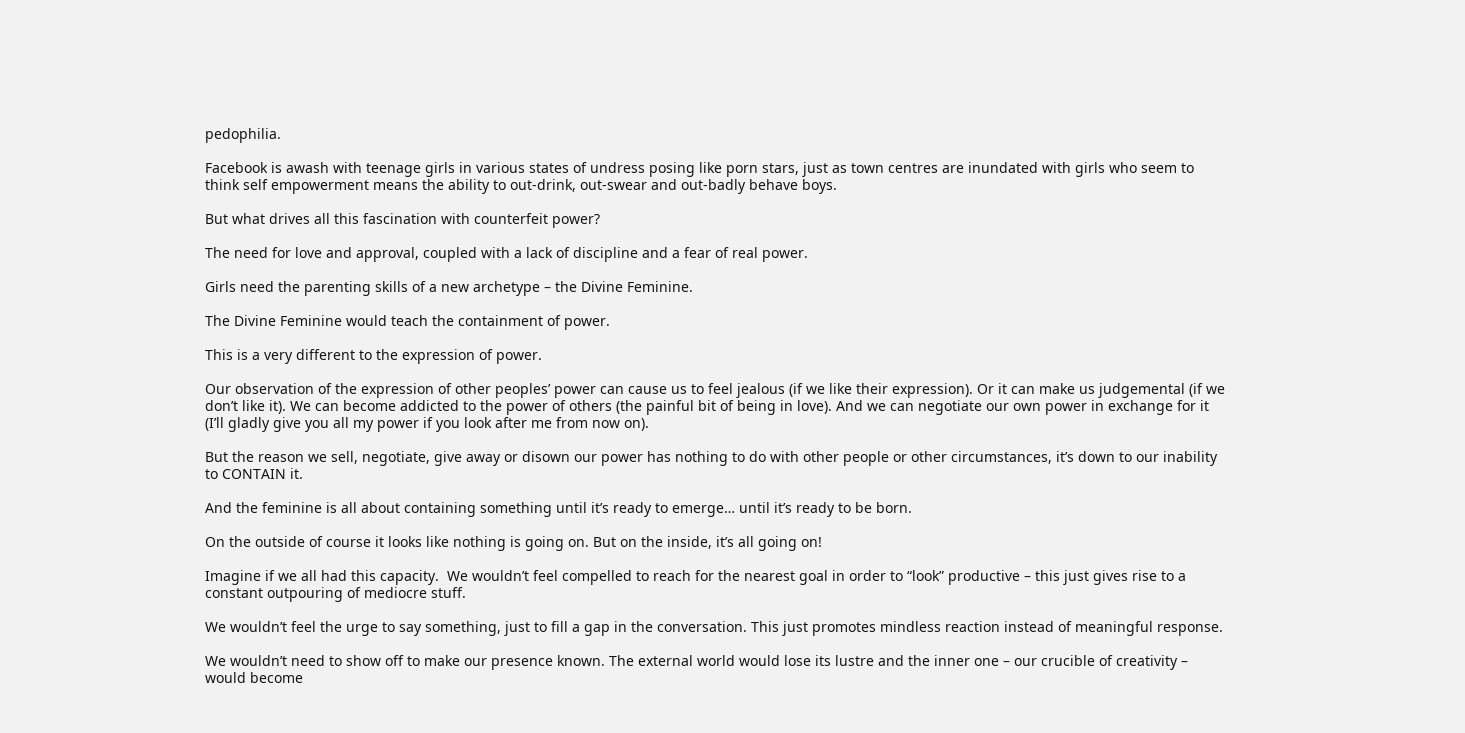pedophilia.

Facebook is awash with teenage girls in various states of undress posing like porn stars, just as town centres are inundated with girls who seem to think self empowerment means the ability to out-drink, out-swear and out-badly behave boys.

But what drives all this fascination with counterfeit power?

The need for love and approval, coupled with a lack of discipline and a fear of real power.

Girls need the parenting skills of a new archetype – the Divine Feminine.

The Divine Feminine would teach the containment of power.

This is a very different to the expression of power.

Our observation of the expression of other peoples’ power can cause us to feel jealous (if we like their expression). Or it can make us judgemental (if we don’t like it). We can become addicted to the power of others (the painful bit of being in love). And we can negotiate our own power in exchange for it (I’ll gladly give you all my power if you look after me from now on).

But the reason we sell, negotiate, give away or disown our power has nothing to do with other people or other circumstances, it’s down to our inability to CONTAIN it.

And the feminine is all about containing something until it’s ready to emerge… until it’s ready to be born.

On the outside of course it looks like nothing is going on. But on the inside, it’s all going on!

Imagine if we all had this capacity.  We wouldn’t feel compelled to reach for the nearest goal in order to “look” productive – this just gives rise to a constant outpouring of mediocre stuff.

We wouldn’t feel the urge to say something, just to fill a gap in the conversation. This just promotes mindless reaction instead of meaningful response.

We wouldn’t need to show off to make our presence known. The external world would lose its lustre and the inner one – our crucible of creativity – would become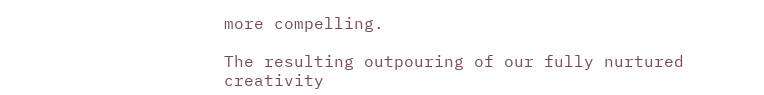more compelling.

The resulting outpouring of our fully nurtured creativity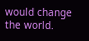would change the world.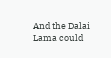And the Dalai Lama could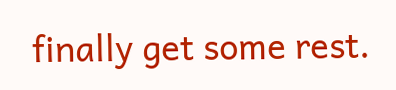finally get some rest.